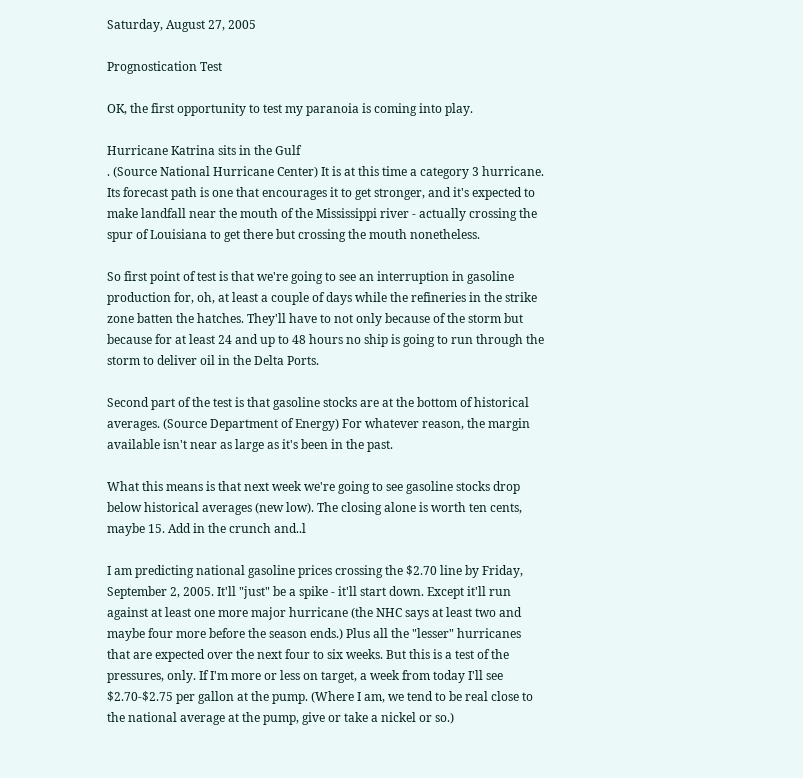Saturday, August 27, 2005

Prognostication Test

OK, the first opportunity to test my paranoia is coming into play.

Hurricane Katrina sits in the Gulf
. (Source National Hurricane Center) It is at this time a category 3 hurricane. Its forecast path is one that encourages it to get stronger, and it's expected to make landfall near the mouth of the Mississippi river - actually crossing the spur of Louisiana to get there but crossing the mouth nonetheless.

So first point of test is that we're going to see an interruption in gasoline production for, oh, at least a couple of days while the refineries in the strike zone batten the hatches. They'll have to not only because of the storm but because for at least 24 and up to 48 hours no ship is going to run through the storm to deliver oil in the Delta Ports.

Second part of the test is that gasoline stocks are at the bottom of historical averages. (Source Department of Energy) For whatever reason, the margin available isn't near as large as it's been in the past.

What this means is that next week we're going to see gasoline stocks drop below historical averages (new low). The closing alone is worth ten cents, maybe 15. Add in the crunch and..l

I am predicting national gasoline prices crossing the $2.70 line by Friday, September 2, 2005. It'll "just" be a spike - it'll start down. Except it'll run against at least one more major hurricane (the NHC says at least two and maybe four more before the season ends.) Plus all the "lesser" hurricanes that are expected over the next four to six weeks. But this is a test of the pressures, only. If I'm more or less on target, a week from today I'll see $2.70-$2.75 per gallon at the pump. (Where I am, we tend to be real close to the national average at the pump, give or take a nickel or so.)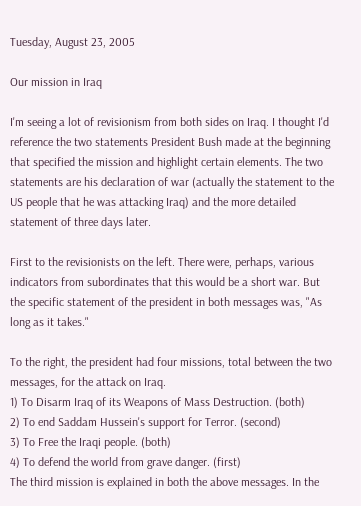Tuesday, August 23, 2005

Our mission in Iraq

I'm seeing a lot of revisionism from both sides on Iraq. I thought I'd reference the two statements President Bush made at the beginning that specified the mission and highlight certain elements. The two statements are his declaration of war (actually the statement to the US people that he was attacking Iraq) and the more detailed statement of three days later.

First to the revisionists on the left. There were, perhaps, various indicators from subordinates that this would be a short war. But the specific statement of the president in both messages was, "As long as it takes."

To the right, the president had four missions, total between the two messages, for the attack on Iraq.
1) To Disarm Iraq of its Weapons of Mass Destruction. (both)
2) To end Saddam Hussein's support for Terror. (second)
3) To Free the Iraqi people. (both)
4) To defend the world from grave danger. (first)
The third mission is explained in both the above messages. In the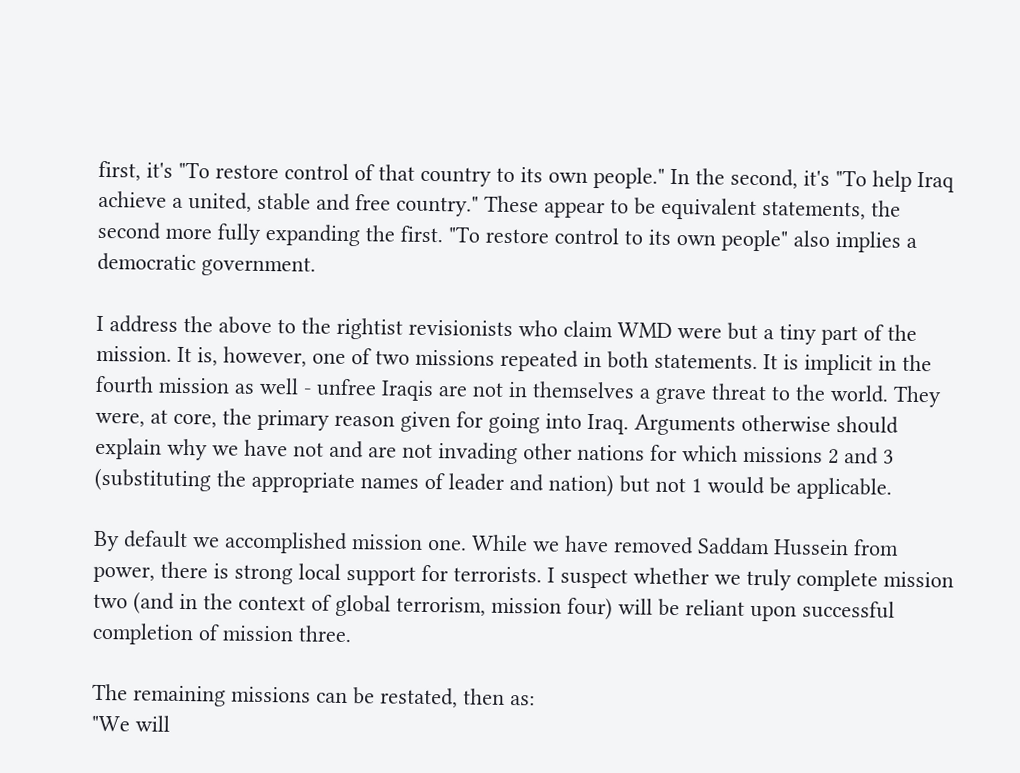first, it's "To restore control of that country to its own people." In the second, it's "To help Iraq achieve a united, stable and free country." These appear to be equivalent statements, the second more fully expanding the first. "To restore control to its own people" also implies a democratic government.

I address the above to the rightist revisionists who claim WMD were but a tiny part of the mission. It is, however, one of two missions repeated in both statements. It is implicit in the fourth mission as well - unfree Iraqis are not in themselves a grave threat to the world. They were, at core, the primary reason given for going into Iraq. Arguments otherwise should explain why we have not and are not invading other nations for which missions 2 and 3 (substituting the appropriate names of leader and nation) but not 1 would be applicable.

By default we accomplished mission one. While we have removed Saddam Hussein from power, there is strong local support for terrorists. I suspect whether we truly complete mission two (and in the context of global terrorism, mission four) will be reliant upon successful completion of mission three.

The remaining missions can be restated, then as:
"We will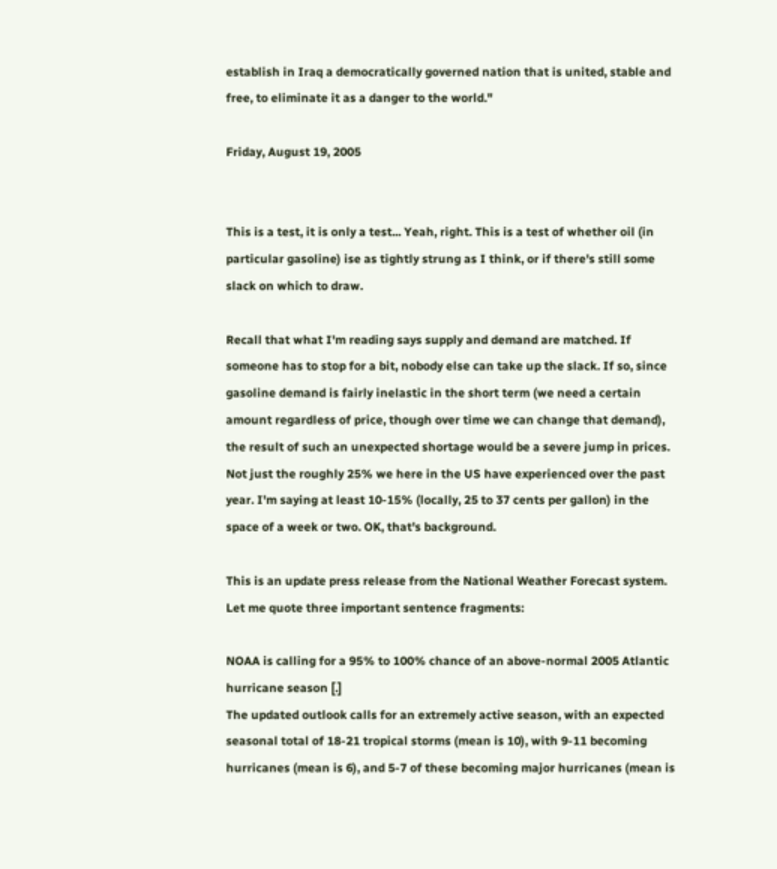establish in Iraq a democratically governed nation that is united, stable and free, to eliminate it as a danger to the world."

Friday, August 19, 2005


This is a test, it is only a test... Yeah, right. This is a test of whether oil (in particular gasoline) ise as tightly strung as I think, or if there's still some slack on which to draw.

Recall that what I'm reading says supply and demand are matched. If someone has to stop for a bit, nobody else can take up the slack. If so, since gasoline demand is fairly inelastic in the short term (we need a certain amount regardless of price, though over time we can change that demand), the result of such an unexpected shortage would be a severe jump in prices. Not just the roughly 25% we here in the US have experienced over the past year. I'm saying at least 10-15% (locally, 25 to 37 cents per gallon) in the space of a week or two. OK, that's background.

This is an update press release from the National Weather Forecast system. Let me quote three important sentence fragments:

NOAA is calling for a 95% to 100% chance of an above-normal 2005 Atlantic hurricane season [.]
The updated outlook calls for an extremely active season, with an expected seasonal total of 18-21 tropical storms (mean is 10), with 9-11 becoming hurricanes (mean is 6), and 5-7 of these becoming major hurricanes (mean is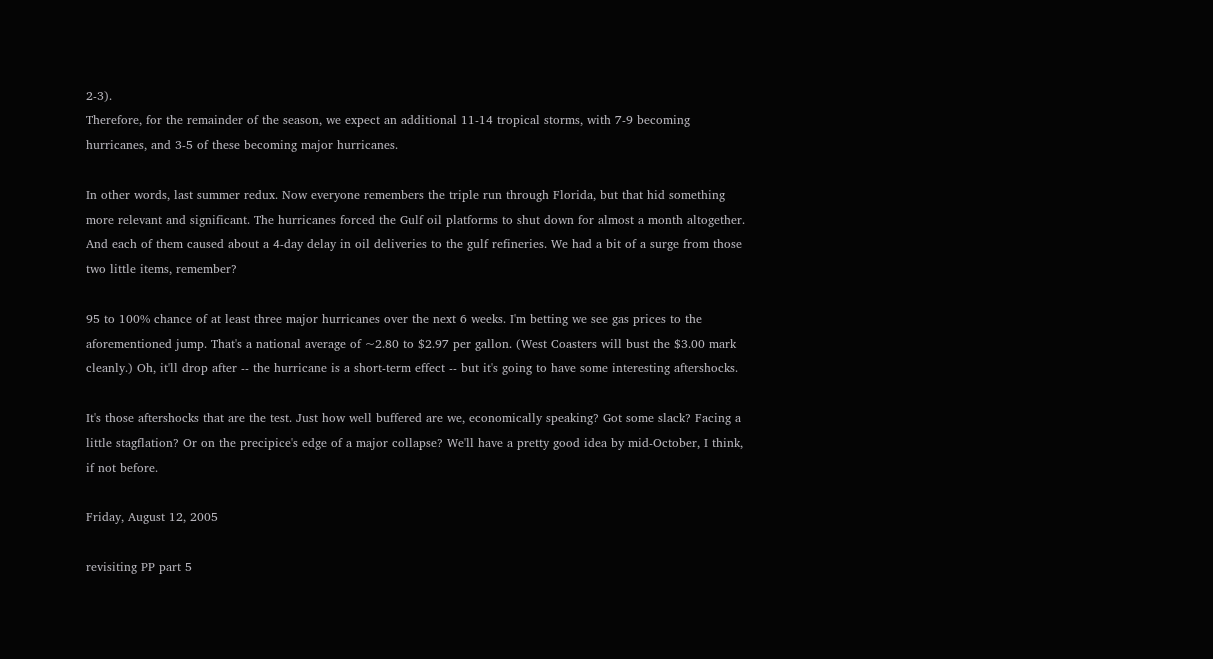2-3).
Therefore, for the remainder of the season, we expect an additional 11-14 tropical storms, with 7-9 becoming hurricanes, and 3-5 of these becoming major hurricanes.

In other words, last summer redux. Now everyone remembers the triple run through Florida, but that hid something more relevant and significant. The hurricanes forced the Gulf oil platforms to shut down for almost a month altogether. And each of them caused about a 4-day delay in oil deliveries to the gulf refineries. We had a bit of a surge from those two little items, remember?

95 to 100% chance of at least three major hurricanes over the next 6 weeks. I'm betting we see gas prices to the aforementioned jump. That's a national average of ~2.80 to $2.97 per gallon. (West Coasters will bust the $3.00 mark cleanly.) Oh, it'll drop after -- the hurricane is a short-term effect -- but it's going to have some interesting aftershocks.

It's those aftershocks that are the test. Just how well buffered are we, economically speaking? Got some slack? Facing a little stagflation? Or on the precipice's edge of a major collapse? We'll have a pretty good idea by mid-October, I think, if not before.

Friday, August 12, 2005

revisiting PP part 5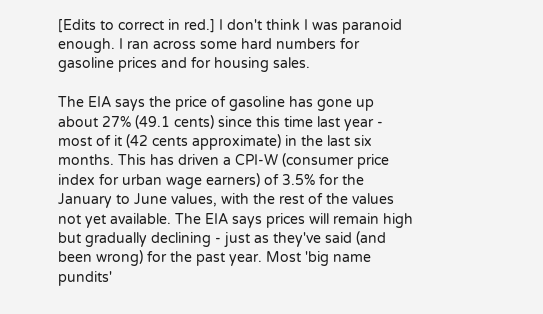[Edits to correct in red.] I don't think I was paranoid enough. I ran across some hard numbers for gasoline prices and for housing sales.

The EIA says the price of gasoline has gone up about 27% (49.1 cents) since this time last year - most of it (42 cents approximate) in the last six months. This has driven a CPI-W (consumer price index for urban wage earners) of 3.5% for the January to June values, with the rest of the values not yet available. The EIA says prices will remain high but gradually declining - just as they've said (and been wrong) for the past year. Most 'big name pundits'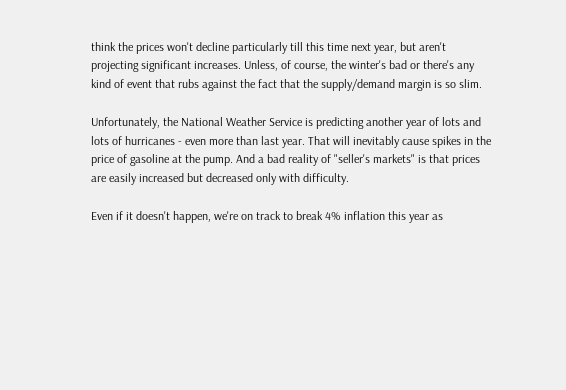think the prices won't decline particularly till this time next year, but aren't projecting significant increases. Unless, of course, the winter's bad or there's any kind of event that rubs against the fact that the supply/demand margin is so slim.

Unfortunately, the National Weather Service is predicting another year of lots and lots of hurricanes - even more than last year. That will inevitably cause spikes in the price of gasoline at the pump. And a bad reality of "seller's markets" is that prices are easily increased but decreased only with difficulty.

Even if it doesn't happen, we're on track to break 4% inflation this year as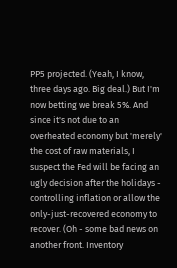PP5 projected. (Yeah, I know, three days ago. Big deal.) But I'm now betting we break 5%. And since it's not due to an overheated economy but 'merely' the cost of raw materials, I suspect the Fed will be facing an ugly decision after the holidays - controlling inflation or allow the only-just-recovered economy to recover. (Oh - some bad news on another front. Inventory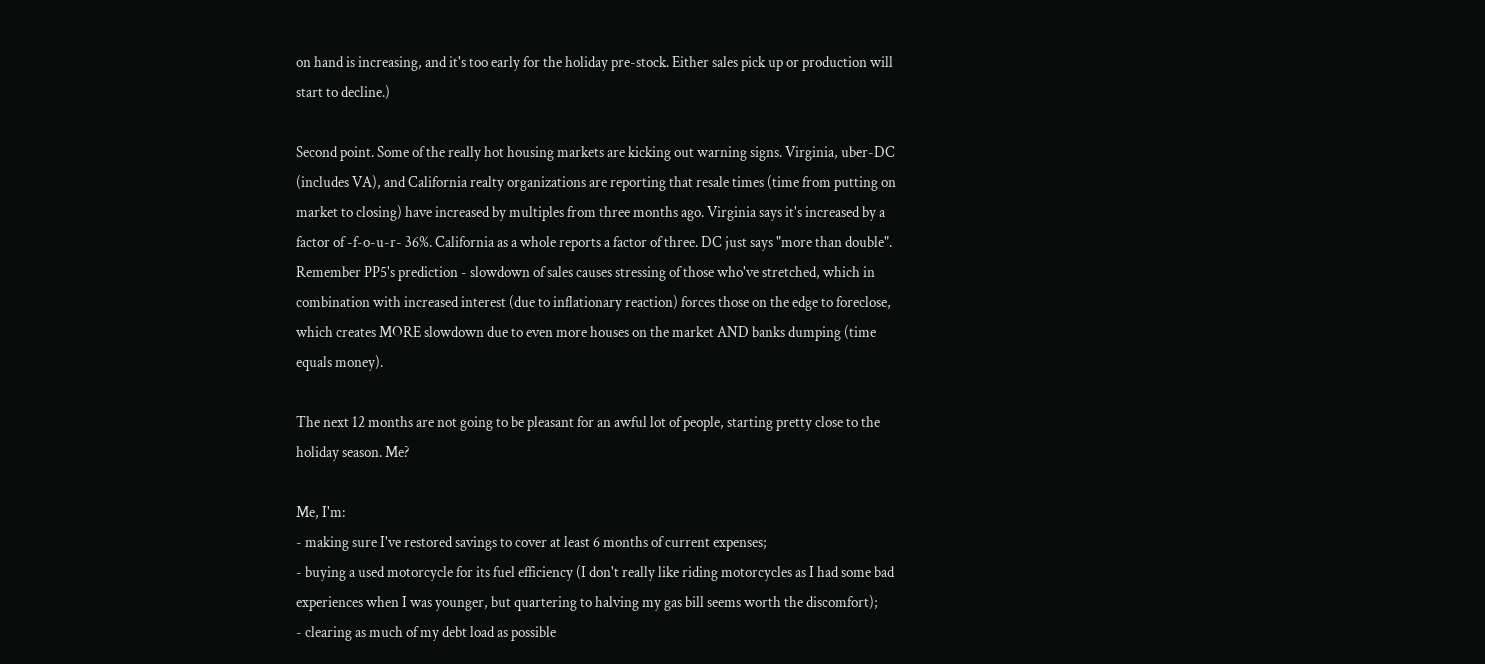on hand is increasing, and it's too early for the holiday pre-stock. Either sales pick up or production will start to decline.)

Second point. Some of the really hot housing markets are kicking out warning signs. Virginia, uber-DC (includes VA), and California realty organizations are reporting that resale times (time from putting on market to closing) have increased by multiples from three months ago. Virginia says it's increased by a factor of -f-o-u-r- 36%. California as a whole reports a factor of three. DC just says "more than double". Remember PP5's prediction - slowdown of sales causes stressing of those who've stretched, which in combination with increased interest (due to inflationary reaction) forces those on the edge to foreclose, which creates MORE slowdown due to even more houses on the market AND banks dumping (time equals money).

The next 12 months are not going to be pleasant for an awful lot of people, starting pretty close to the holiday season. Me?

Me, I'm:
- making sure I've restored savings to cover at least 6 months of current expenses;
- buying a used motorcycle for its fuel efficiency (I don't really like riding motorcycles as I had some bad experiences when I was younger, but quartering to halving my gas bill seems worth the discomfort);
- clearing as much of my debt load as possible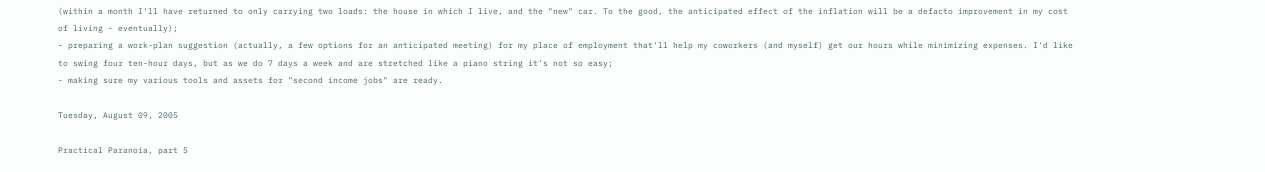(within a month I'll have returned to only carrying two loads: the house in which I live, and the "new" car. To the good, the anticipated effect of the inflation will be a defacto improvement in my cost of living - eventually);
- preparing a work-plan suggestion (actually, a few options for an anticipated meeting) for my place of employment that'll help my coworkers (and myself) get our hours while minimizing expenses. I'd like to swing four ten-hour days, but as we do 7 days a week and are stretched like a piano string it's not so easy;
- making sure my various tools and assets for "second income jobs" are ready.

Tuesday, August 09, 2005

Practical Paranoia, part 5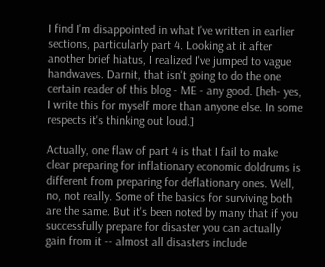I find I'm disappointed in what I've written in earlier sections, particularly part 4. Looking at it after another brief hiatus, I realized I've jumped to vague handwaves. Darnit, that isn't going to do the one certain reader of this blog - ME - any good. [heh- yes, I write this for myself more than anyone else. In some respects it's thinking out loud.]

Actually, one flaw of part 4 is that I fail to make clear preparing for inflationary economic doldrums is different from preparing for deflationary ones. Well, no, not really. Some of the basics for surviving both are the same. But it's been noted by many that if you successfully prepare for disaster you can actually gain from it -- almost all disasters include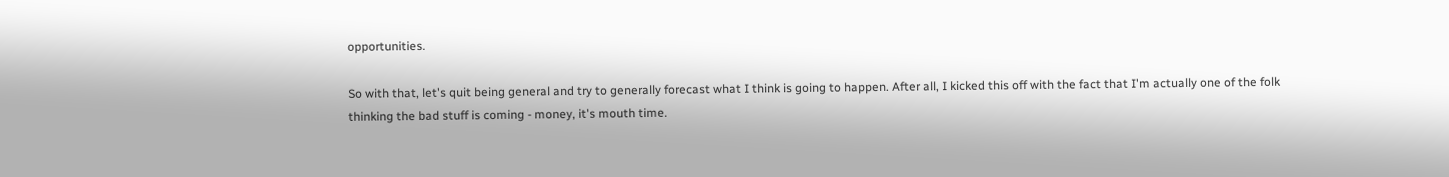opportunities.

So with that, let's quit being general and try to generally forecast what I think is going to happen. After all, I kicked this off with the fact that I'm actually one of the folk thinking the bad stuff is coming - money, it's mouth time.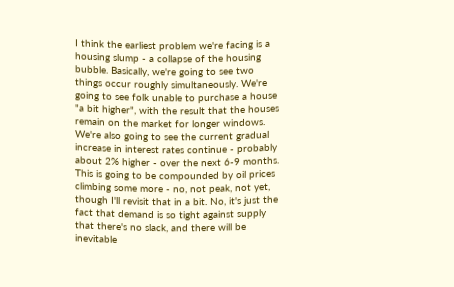I think the earliest problem we're facing is a housing slump - a collapse of the housing bubble. Basically, we're going to see two things occur roughly simultaneously. We're going to see folk unable to purchase a house "a bit higher", with the result that the houses remain on the market for longer windows. We're also going to see the current gradual increase in interest rates continue - probably about 2% higher - over the next 6-9 months. This is going to be compounded by oil prices climbing some more - no, not peak, not yet, though I'll revisit that in a bit. No, it's just the fact that demand is so tight against supply that there's no slack, and there will be inevitable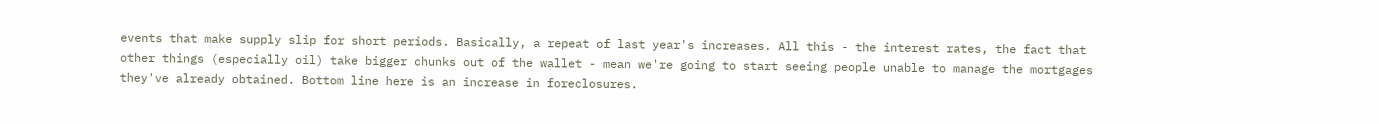events that make supply slip for short periods. Basically, a repeat of last year's increases. All this - the interest rates, the fact that other things (especially oil) take bigger chunks out of the wallet - mean we're going to start seeing people unable to manage the mortgages they've already obtained. Bottom line here is an increase in foreclosures.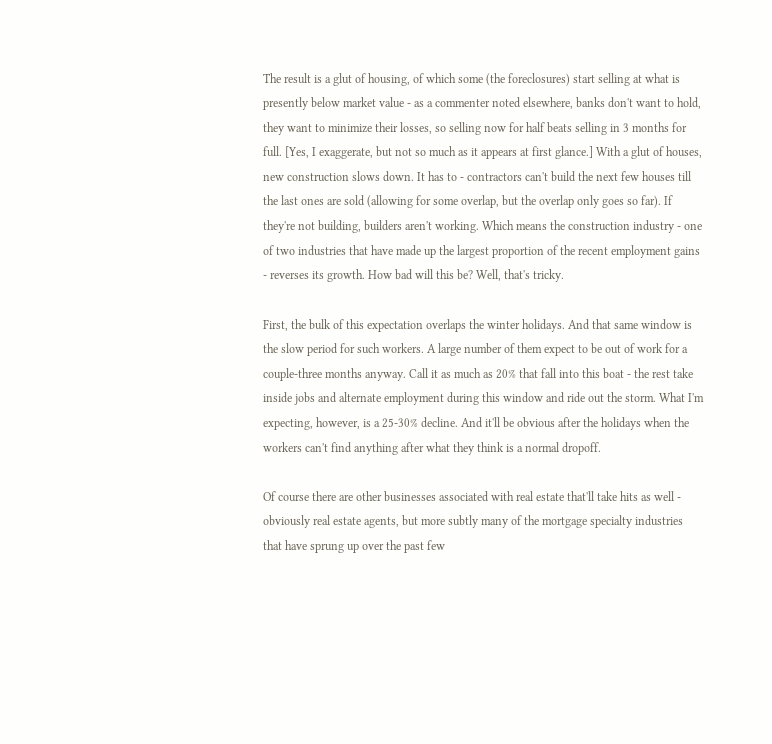The result is a glut of housing, of which some (the foreclosures) start selling at what is presently below market value - as a commenter noted elsewhere, banks don't want to hold, they want to minimize their losses, so selling now for half beats selling in 3 months for full. [Yes, I exaggerate, but not so much as it appears at first glance.] With a glut of houses, new construction slows down. It has to - contractors can't build the next few houses till the last ones are sold (allowing for some overlap, but the overlap only goes so far). If they're not building, builders aren't working. Which means the construction industry - one of two industries that have made up the largest proportion of the recent employment gains - reverses its growth. How bad will this be? Well, that's tricky.

First, the bulk of this expectation overlaps the winter holidays. And that same window is the slow period for such workers. A large number of them expect to be out of work for a couple-three months anyway. Call it as much as 20% that fall into this boat - the rest take inside jobs and alternate employment during this window and ride out the storm. What I'm expecting, however, is a 25-30% decline. And it'll be obvious after the holidays when the workers can't find anything after what they think is a normal dropoff.

Of course there are other businesses associated with real estate that'll take hits as well - obviously real estate agents, but more subtly many of the mortgage specialty industries that have sprung up over the past few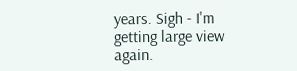years. Sigh - I'm getting large view again.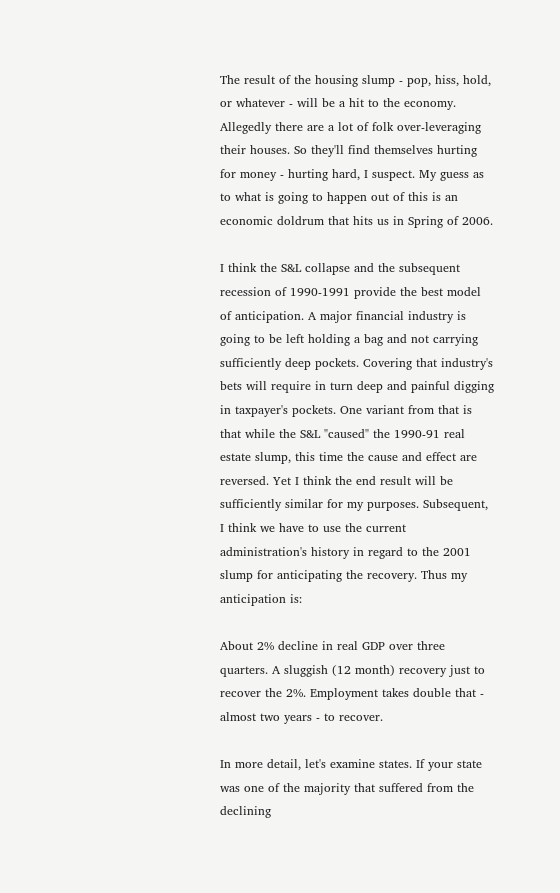The result of the housing slump - pop, hiss, hold, or whatever - will be a hit to the economy. Allegedly there are a lot of folk over-leveraging their houses. So they'll find themselves hurting for money - hurting hard, I suspect. My guess as to what is going to happen out of this is an economic doldrum that hits us in Spring of 2006.

I think the S&L collapse and the subsequent recession of 1990-1991 provide the best model of anticipation. A major financial industry is going to be left holding a bag and not carrying sufficiently deep pockets. Covering that industry's bets will require in turn deep and painful digging in taxpayer's pockets. One variant from that is that while the S&L "caused" the 1990-91 real estate slump, this time the cause and effect are reversed. Yet I think the end result will be sufficiently similar for my purposes. Subsequent, I think we have to use the current administration's history in regard to the 2001 slump for anticipating the recovery. Thus my anticipation is:

About 2% decline in real GDP over three quarters. A sluggish (12 month) recovery just to recover the 2%. Employment takes double that - almost two years - to recover.

In more detail, let's examine states. If your state was one of the majority that suffered from the declining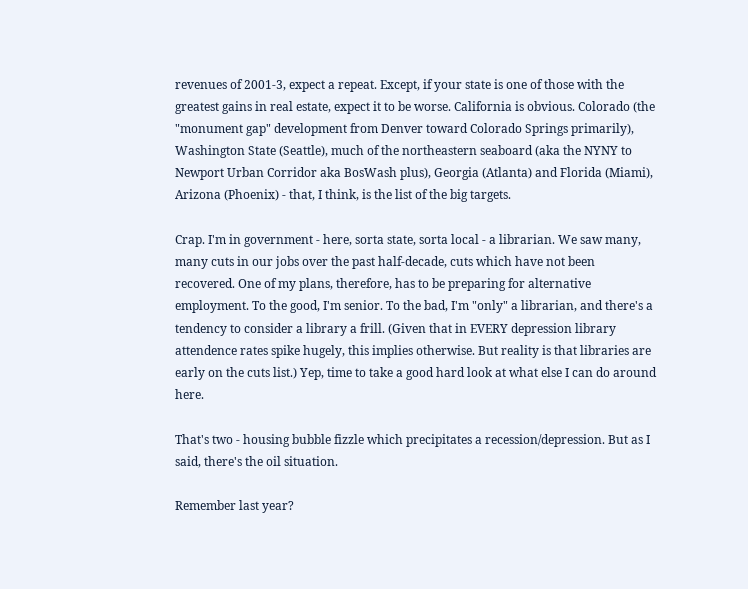revenues of 2001-3, expect a repeat. Except, if your state is one of those with the greatest gains in real estate, expect it to be worse. California is obvious. Colorado (the "monument gap" development from Denver toward Colorado Springs primarily), Washington State (Seattle), much of the northeastern seaboard (aka the NYNY to Newport Urban Corridor aka BosWash plus), Georgia (Atlanta) and Florida (Miami), Arizona (Phoenix) - that, I think, is the list of the big targets.

Crap. I'm in government - here, sorta state, sorta local - a librarian. We saw many, many cuts in our jobs over the past half-decade, cuts which have not been recovered. One of my plans, therefore, has to be preparing for alternative employment. To the good, I'm senior. To the bad, I'm "only" a librarian, and there's a tendency to consider a library a frill. (Given that in EVERY depression library attendence rates spike hugely, this implies otherwise. But reality is that libraries are early on the cuts list.) Yep, time to take a good hard look at what else I can do around here.

That's two - housing bubble fizzle which precipitates a recession/depression. But as I said, there's the oil situation.

Remember last year?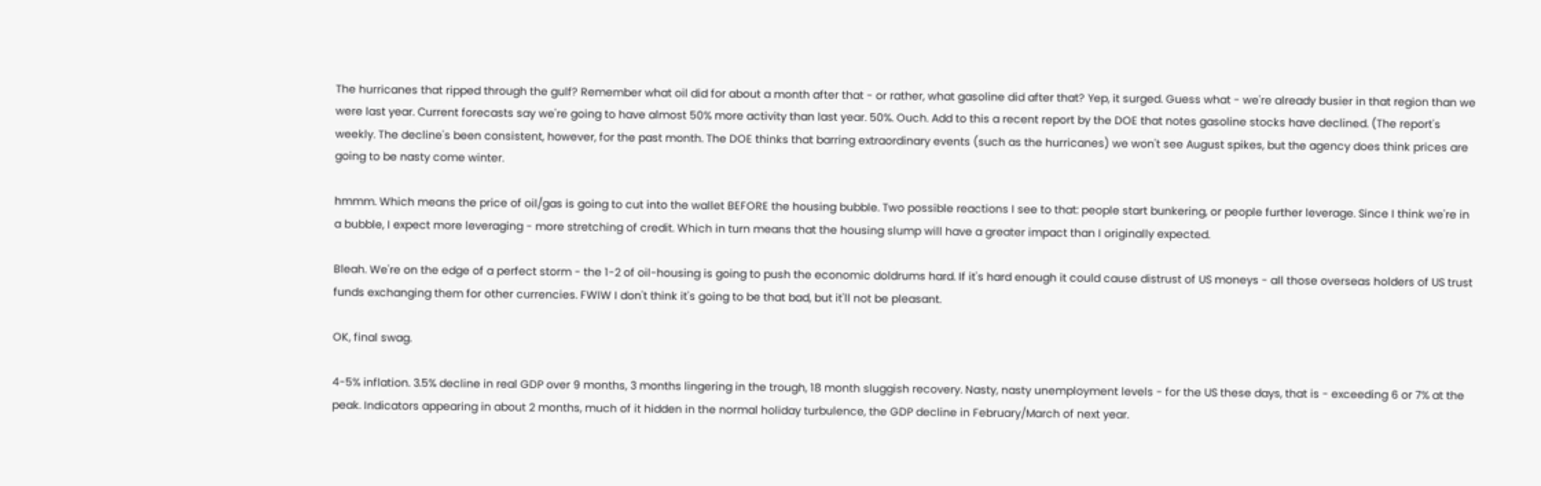The hurricanes that ripped through the gulf? Remember what oil did for about a month after that - or rather, what gasoline did after that? Yep, it surged. Guess what - we're already busier in that region than we were last year. Current forecasts say we're going to have almost 50% more activity than last year. 50%. Ouch. Add to this a recent report by the DOE that notes gasoline stocks have declined. (The report's weekly. The decline's been consistent, however, for the past month. The DOE thinks that barring extraordinary events (such as the hurricanes) we won't see August spikes, but the agency does think prices are going to be nasty come winter.

hmmm. Which means the price of oil/gas is going to cut into the wallet BEFORE the housing bubble. Two possible reactions I see to that: people start bunkering, or people further leverage. Since I think we're in a bubble, I expect more leveraging - more stretching of credit. Which in turn means that the housing slump will have a greater impact than I originally expected.

Bleah. We're on the edge of a perfect storm - the 1-2 of oil-housing is going to push the economic doldrums hard. If it's hard enough it could cause distrust of US moneys - all those overseas holders of US trust funds exchanging them for other currencies. FWIW I don't think it's going to be that bad, but it'll not be pleasant.

OK, final swag.

4-5% inflation. 3.5% decline in real GDP over 9 months, 3 months lingering in the trough, 18 month sluggish recovery. Nasty, nasty unemployment levels - for the US these days, that is - exceeding 6 or 7% at the peak. Indicators appearing in about 2 months, much of it hidden in the normal holiday turbulence, the GDP decline in February/March of next year.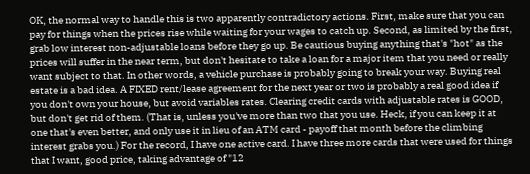OK, the normal way to handle this is two apparently contradictory actions. First, make sure that you can pay for things when the prices rise while waiting for your wages to catch up. Second, as limited by the first, grab low interest non-adjustable loans before they go up. Be cautious buying anything that's "hot" as the prices will suffer in the near term, but don't hesitate to take a loan for a major item that you need or really want subject to that. In other words, a vehicle purchase is probably going to break your way. Buying real estate is a bad idea. A FIXED rent/lease agreement for the next year or two is probably a real good idea if you don't own your house, but avoid variables rates. Clearing credit cards with adjustable rates is GOOD, but don't get rid of them. (That is, unless you've more than two that you use. Heck, if you can keep it at one that's even better, and only use it in lieu of an ATM card - payoff that month before the climbing interest grabs you.) For the record, I have one active card. I have three more cards that were used for things that I want, good price, taking advantage of "12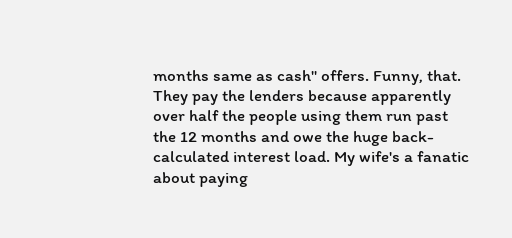months same as cash" offers. Funny, that. They pay the lenders because apparently over half the people using them run past the 12 months and owe the huge back-calculated interest load. My wife's a fanatic about paying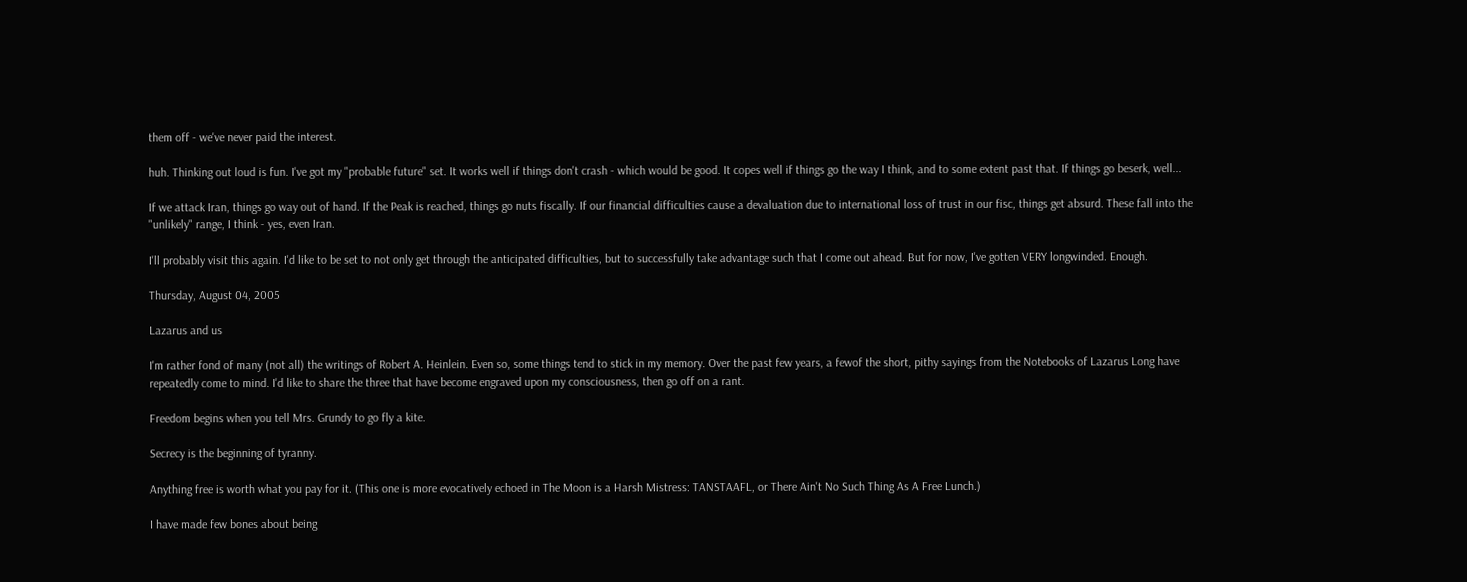them off - we've never paid the interest.

huh. Thinking out loud is fun. I've got my "probable future" set. It works well if things don't crash - which would be good. It copes well if things go the way I think, and to some extent past that. If things go beserk, well...

If we attack Iran, things go way out of hand. If the Peak is reached, things go nuts fiscally. If our financial difficulties cause a devaluation due to international loss of trust in our fisc, things get absurd. These fall into the "unlikely" range, I think - yes, even Iran.

I'll probably visit this again. I'd like to be set to not only get through the anticipated difficulties, but to successfully take advantage such that I come out ahead. But for now, I've gotten VERY longwinded. Enough.

Thursday, August 04, 2005

Lazarus and us

I'm rather fond of many (not all) the writings of Robert A. Heinlein. Even so, some things tend to stick in my memory. Over the past few years, a fewof the short, pithy sayings from the Notebooks of Lazarus Long have repeatedly come to mind. I'd like to share the three that have become engraved upon my consciousness, then go off on a rant.

Freedom begins when you tell Mrs. Grundy to go fly a kite.

Secrecy is the beginning of tyranny.

Anything free is worth what you pay for it. (This one is more evocatively echoed in The Moon is a Harsh Mistress: TANSTAAFL, or There Ain't No Such Thing As A Free Lunch.)

I have made few bones about being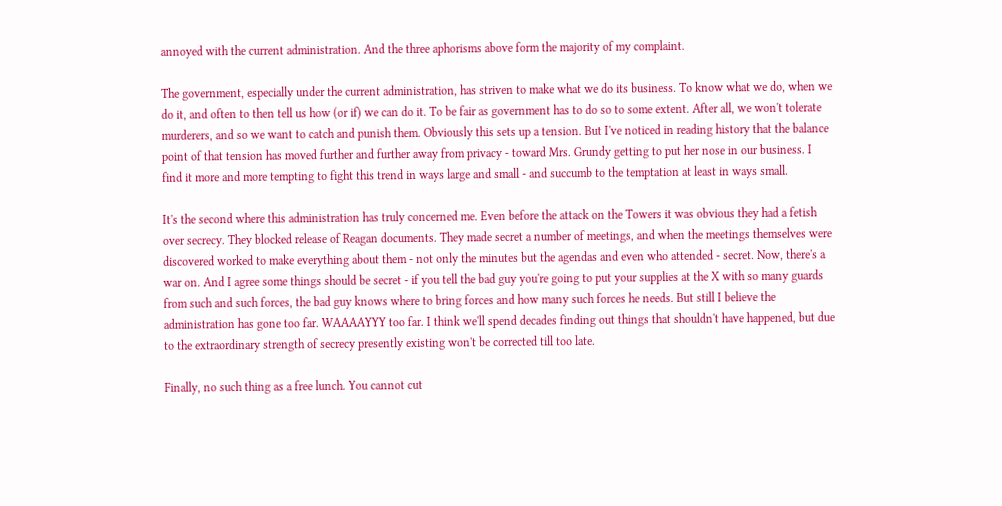annoyed with the current administration. And the three aphorisms above form the majority of my complaint.

The government, especially under the current administration, has striven to make what we do its business. To know what we do, when we do it, and often to then tell us how (or if) we can do it. To be fair as government has to do so to some extent. After all, we won't tolerate murderers, and so we want to catch and punish them. Obviously this sets up a tension. But I've noticed in reading history that the balance point of that tension has moved further and further away from privacy - toward Mrs. Grundy getting to put her nose in our business. I find it more and more tempting to fight this trend in ways large and small - and succumb to the temptation at least in ways small.

It's the second where this administration has truly concerned me. Even before the attack on the Towers it was obvious they had a fetish over secrecy. They blocked release of Reagan documents. They made secret a number of meetings, and when the meetings themselves were discovered worked to make everything about them - not only the minutes but the agendas and even who attended - secret. Now, there's a war on. And I agree some things should be secret - if you tell the bad guy you're going to put your supplies at the X with so many guards from such and such forces, the bad guy knows where to bring forces and how many such forces he needs. But still I believe the administration has gone too far. WAAAAYYY too far. I think we'll spend decades finding out things that shouldn't have happened, but due to the extraordinary strength of secrecy presently existing won't be corrected till too late.

Finally, no such thing as a free lunch. You cannot cut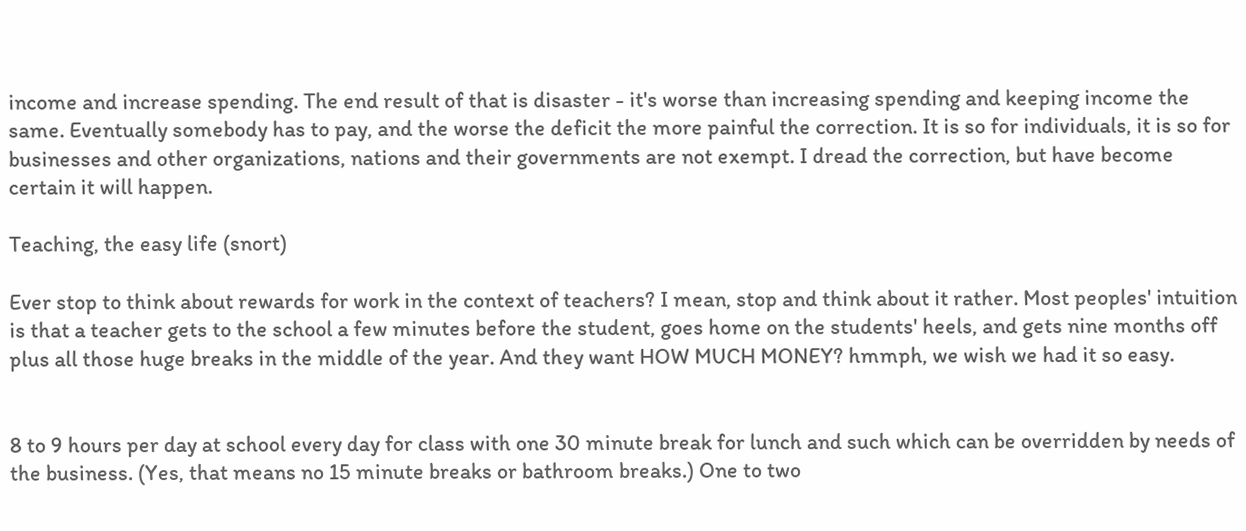income and increase spending. The end result of that is disaster - it's worse than increasing spending and keeping income the same. Eventually somebody has to pay, and the worse the deficit the more painful the correction. It is so for individuals, it is so for businesses and other organizations, nations and their governments are not exempt. I dread the correction, but have become certain it will happen.

Teaching, the easy life (snort)

Ever stop to think about rewards for work in the context of teachers? I mean, stop and think about it rather. Most peoples' intuition is that a teacher gets to the school a few minutes before the student, goes home on the students' heels, and gets nine months off plus all those huge breaks in the middle of the year. And they want HOW MUCH MONEY? hmmph, we wish we had it so easy.


8 to 9 hours per day at school every day for class with one 30 minute break for lunch and such which can be overridden by needs of the business. (Yes, that means no 15 minute breaks or bathroom breaks.) One to two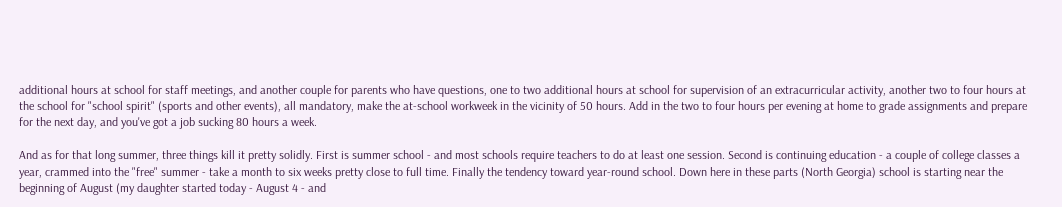additional hours at school for staff meetings, and another couple for parents who have questions, one to two additional hours at school for supervision of an extracurricular activity, another two to four hours at the school for "school spirit" (sports and other events), all mandatory, make the at-school workweek in the vicinity of 50 hours. Add in the two to four hours per evening at home to grade assignments and prepare for the next day, and you've got a job sucking 80 hours a week.

And as for that long summer, three things kill it pretty solidly. First is summer school - and most schools require teachers to do at least one session. Second is continuing education - a couple of college classes a year, crammed into the "free" summer - take a month to six weeks pretty close to full time. Finally the tendency toward year-round school. Down here in these parts (North Georgia) school is starting near the beginning of August (my daughter started today - August 4 - and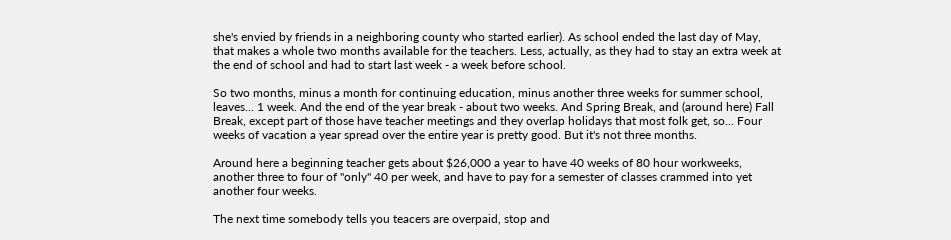she's envied by friends in a neighboring county who started earlier). As school ended the last day of May, that makes a whole two months available for the teachers. Less, actually, as they had to stay an extra week at the end of school and had to start last week - a week before school.

So two months, minus a month for continuing education, minus another three weeks for summer school, leaves... 1 week. And the end of the year break - about two weeks. And Spring Break, and (around here) Fall Break, except part of those have teacher meetings and they overlap holidays that most folk get, so... Four weeks of vacation a year spread over the entire year is pretty good. But it's not three months.

Around here a beginning teacher gets about $26,000 a year to have 40 weeks of 80 hour workweeks, another three to four of "only" 40 per week, and have to pay for a semester of classes crammed into yet another four weeks.

The next time somebody tells you teacers are overpaid, stop and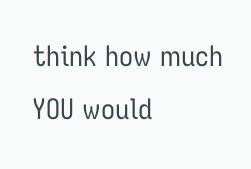think how much YOU would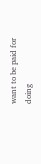want to be paid for doing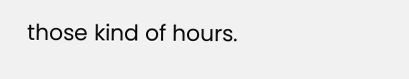those kind of hours.